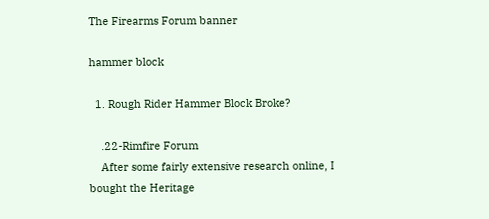The Firearms Forum banner

hammer block

  1. Rough Rider Hammer Block Broke?

    .22-Rimfire Forum
    After some fairly extensive research online, I bought the Heritage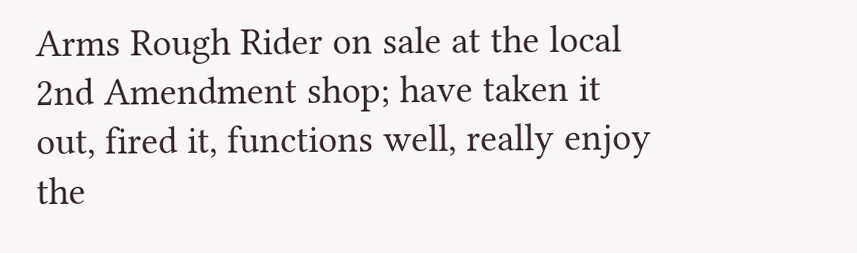Arms Rough Rider on sale at the local 2nd Amendment shop; have taken it out, fired it, functions well, really enjoy the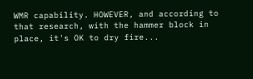WMR capability. HOWEVER, and according to that research, with the hammer block in place, it's OK to dry fire...